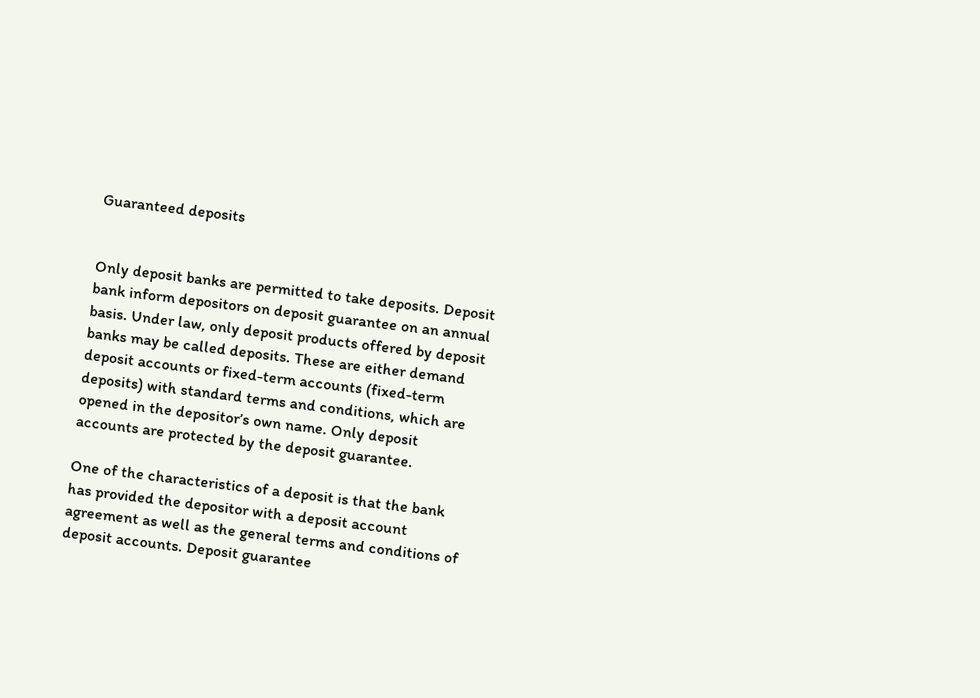Guaranteed deposits


Only deposit banks are permitted to take deposits. Deposit bank inform depositors on deposit guarantee on an annual basis. Under law, only deposit products offered by deposit banks may be called deposits. These are either demand deposit accounts or fixed-term accounts (fixed-term deposits) with standard terms and conditions, which are opened in the depositor’s own name. Only deposit accounts are protected by the deposit guarantee.

One of the characteristics of a deposit is that the bank has provided the depositor with a deposit account agreement as well as the general terms and conditions of deposit accounts. Deposit guarantee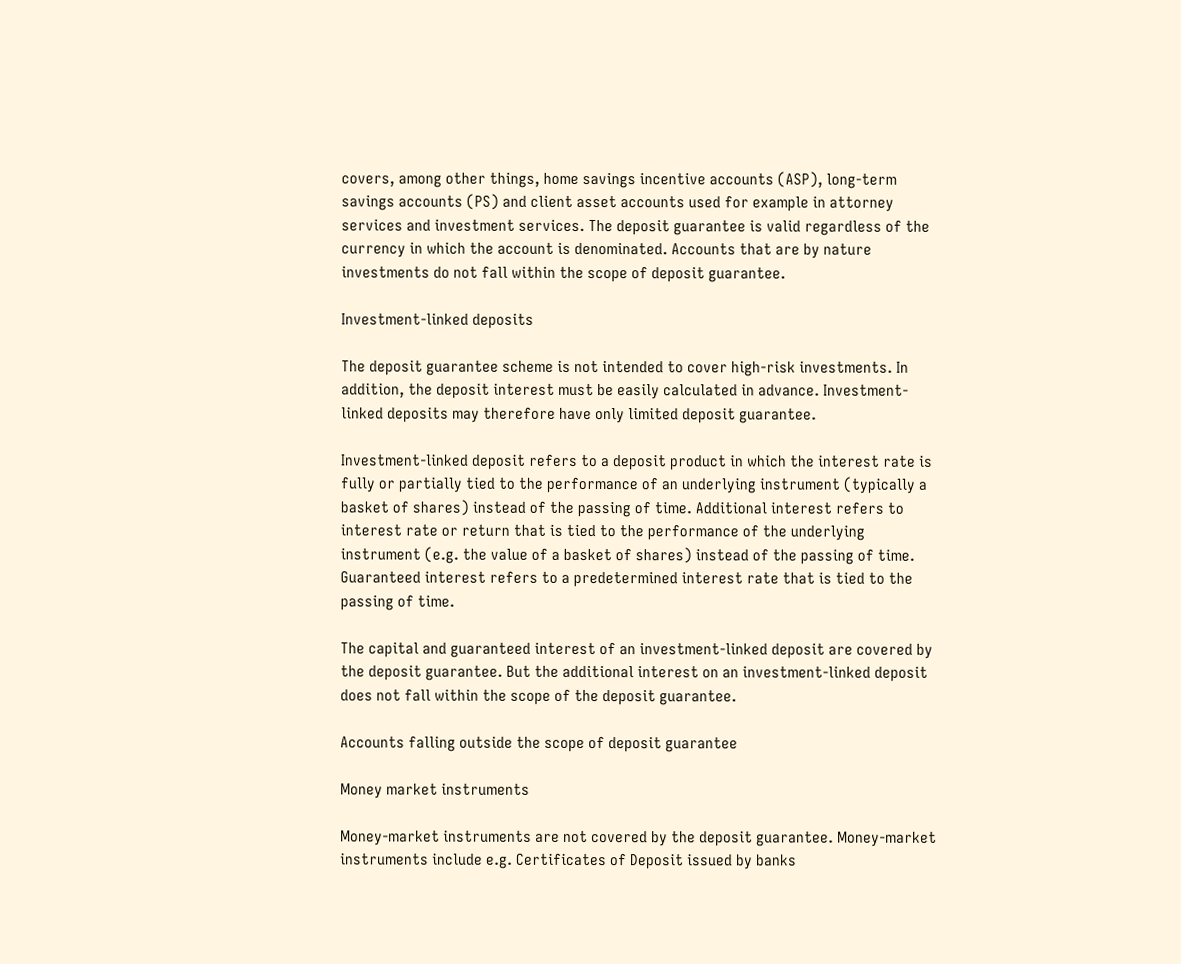covers, among other things, home savings incentive accounts (ASP), long-term savings accounts (PS) and client asset accounts used for example in attorney services and investment services. The deposit guarantee is valid regardless of the currency in which the account is denominated. Accounts that are by nature investments do not fall within the scope of deposit guarantee.

Investment-linked deposits

The deposit guarantee scheme is not intended to cover high-risk investments. In addition, the deposit interest must be easily calculated in advance. Investment-linked deposits may therefore have only limited deposit guarantee.

Investment-linked deposit refers to a deposit product in which the interest rate is fully or partially tied to the performance of an underlying instrument (typically a basket of shares) instead of the passing of time. Additional interest refers to interest rate or return that is tied to the performance of the underlying instrument (e.g. the value of a basket of shares) instead of the passing of time. Guaranteed interest refers to a predetermined interest rate that is tied to the passing of time.

The capital and guaranteed interest of an investment-linked deposit are covered by the deposit guarantee. But the additional interest on an investment-linked deposit does not fall within the scope of the deposit guarantee.

Accounts falling outside the scope of deposit guarantee

Money market instruments

Money-market instruments are not covered by the deposit guarantee. Money-market instruments include e.g. Certificates of Deposit issued by banks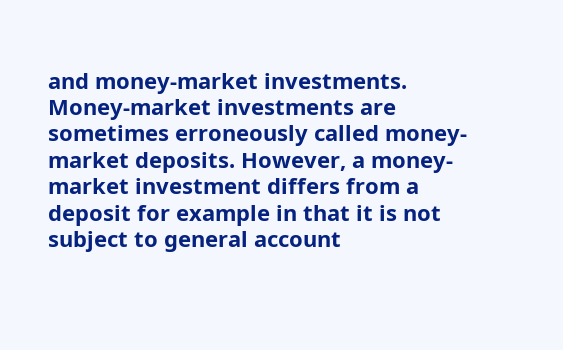and money-market investments. Money-market investments are sometimes erroneously called money-market deposits. However, a money-market investment differs from a deposit for example in that it is not subject to general account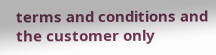terms and conditions and the customer only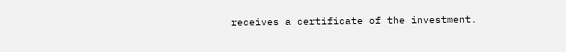receives a certificate of the investment.